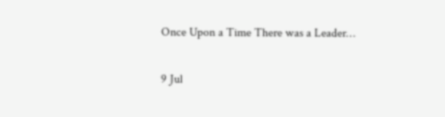Once Upon a Time There was a Leader…

9 Jul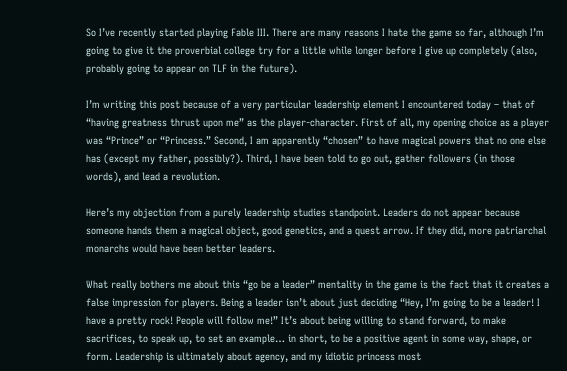So I’ve recently started playing Fable III. There are many reasons I hate the game so far, although I’m going to give it the proverbial college try for a little while longer before I give up completely (also, probably going to appear on TLF in the future).

I’m writing this post because of a very particular leadership element I encountered today – that of “having greatness thrust upon me” as the player-character. First of all, my opening choice as a player was “Prince” or “Princess.” Second, I am apparently “chosen” to have magical powers that no one else has (except my father, possibly?). Third, I have been told to go out, gather followers (in those words), and lead a revolution.

Here’s my objection from a purely leadership studies standpoint. Leaders do not appear because someone hands them a magical object, good genetics, and a quest arrow. If they did, more patriarchal monarchs would have been better leaders.

What really bothers me about this “go be a leader” mentality in the game is the fact that it creates a false impression for players. Being a leader isn’t about just deciding “Hey, I’m going to be a leader! I have a pretty rock! People will follow me!” It’s about being willing to stand forward, to make sacrifices, to speak up, to set an example… in short, to be a positive agent in some way, shape, or form. Leadership is ultimately about agency, and my idiotic princess most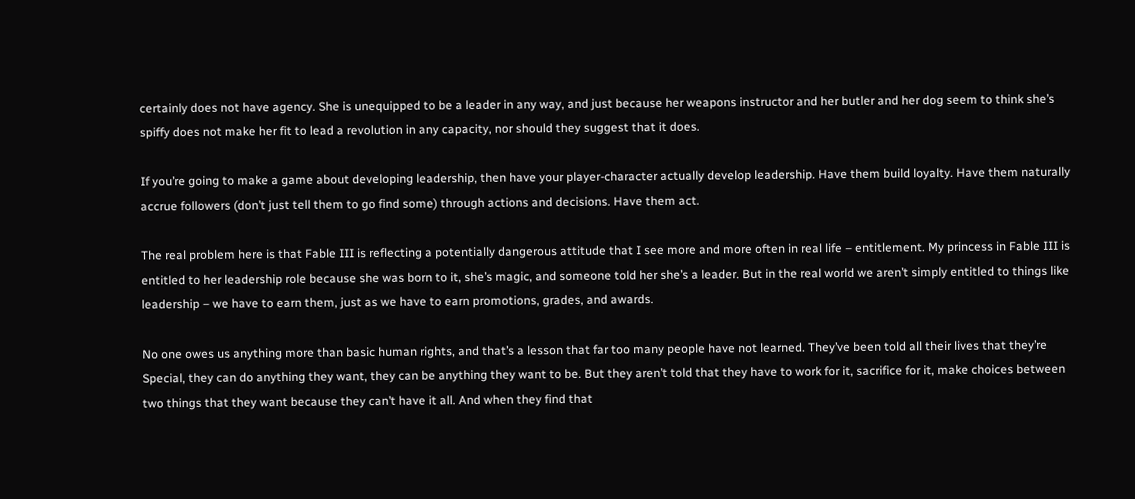certainly does not have agency. She is unequipped to be a leader in any way, and just because her weapons instructor and her butler and her dog seem to think she’s spiffy does not make her fit to lead a revolution in any capacity, nor should they suggest that it does.

If you’re going to make a game about developing leadership, then have your player-character actually develop leadership. Have them build loyalty. Have them naturally accrue followers (don’t just tell them to go find some) through actions and decisions. Have them act.

The real problem here is that Fable III is reflecting a potentially dangerous attitude that I see more and more often in real life – entitlement. My princess in Fable III is entitled to her leadership role because she was born to it, she’s magic, and someone told her she’s a leader. But in the real world we aren’t simply entitled to things like leadership – we have to earn them, just as we have to earn promotions, grades, and awards.

No one owes us anything more than basic human rights, and that’s a lesson that far too many people have not learned. They’ve been told all their lives that they’re Special, they can do anything they want, they can be anything they want to be. But they aren’t told that they have to work for it, sacrifice for it, make choices between two things that they want because they can’t have it all. And when they find that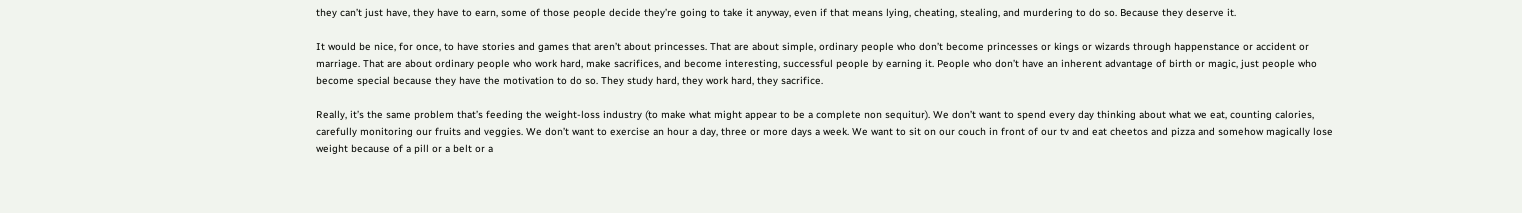they can’t just have, they have to earn, some of those people decide they’re going to take it anyway, even if that means lying, cheating, stealing, and murdering to do so. Because they deserve it.

It would be nice, for once, to have stories and games that aren’t about princesses. That are about simple, ordinary people who don’t become princesses or kings or wizards through happenstance or accident or marriage. That are about ordinary people who work hard, make sacrifices, and become interesting, successful people by earning it. People who don’t have an inherent advantage of birth or magic, just people who become special because they have the motivation to do so. They study hard, they work hard, they sacrifice.

Really, it’s the same problem that’s feeding the weight-loss industry (to make what might appear to be a complete non sequitur). We don’t want to spend every day thinking about what we eat, counting calories, carefully monitoring our fruits and veggies. We don’t want to exercise an hour a day, three or more days a week. We want to sit on our couch in front of our tv and eat cheetos and pizza and somehow magically lose weight because of a pill or a belt or a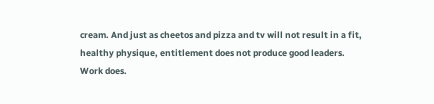cream. And just as cheetos and pizza and tv will not result in a fit, healthy physique, entitlement does not produce good leaders. Work does.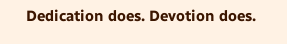Dedication does. Devotion does.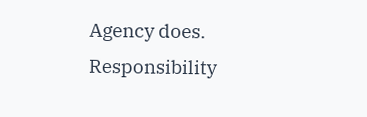Agency does. Responsibility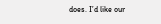does. I’d like our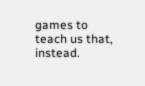games to teach us that, instead.